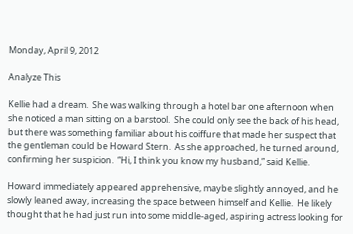Monday, April 9, 2012

Analyze This

Kellie had a dream.  She was walking through a hotel bar one afternoon when she noticed a man sitting on a barstool.  She could only see the back of his head, but there was something familiar about his coiffure that made her suspect that the gentleman could be Howard Stern.  As she approached, he turned around, confirming her suspicion.  “Hi, I think you know my husband,” said Kellie.

Howard immediately appeared apprehensive, maybe slightly annoyed, and he slowly leaned away, increasing the space between himself and Kellie.  He likely thought that he had just run into some middle-aged, aspiring actress looking for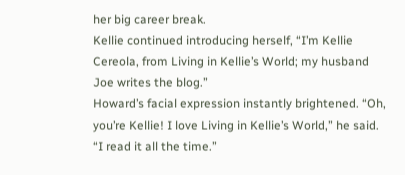her big career break.
Kellie continued introducing herself, “I’m Kellie Cereola, from Living in Kellie’s World; my husband Joe writes the blog.”
Howard’s facial expression instantly brightened. “Oh, you’re Kellie! I love Living in Kellie’s World,” he said.  “I read it all the time.”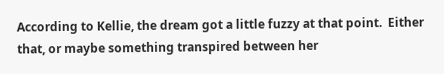According to Kellie, the dream got a little fuzzy at that point.  Either that, or maybe something transpired between her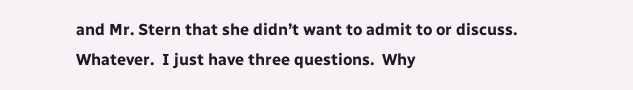and Mr. Stern that she didn’t want to admit to or discuss. Whatever.  I just have three questions.  Why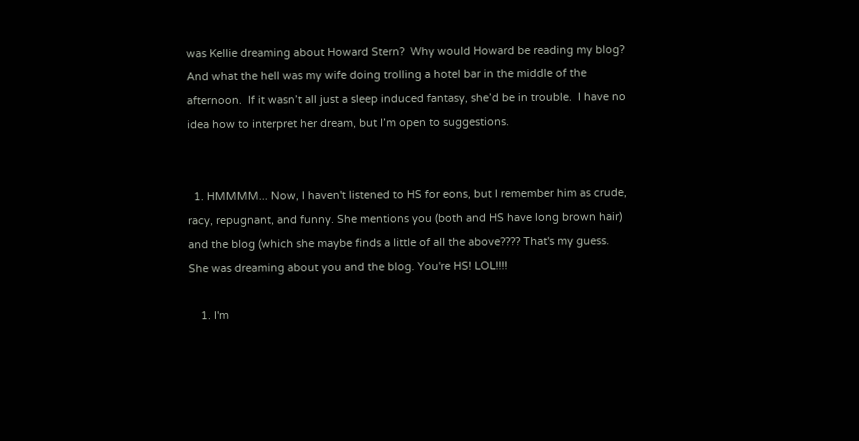was Kellie dreaming about Howard Stern?  Why would Howard be reading my blog?  And what the hell was my wife doing trolling a hotel bar in the middle of the afternoon.  If it wasn’t all just a sleep induced fantasy, she’d be in trouble.  I have no idea how to interpret her dream, but I’m open to suggestions.


  1. HMMMM... Now, I haven't listened to HS for eons, but I remember him as crude, racy, repugnant, and funny. She mentions you (both and HS have long brown hair) and the blog (which she maybe finds a little of all the above???? That's my guess. She was dreaming about you and the blog. You're HS! LOL!!!!

    1. I'm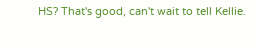HS? That's good, can't wait to tell Kellie.